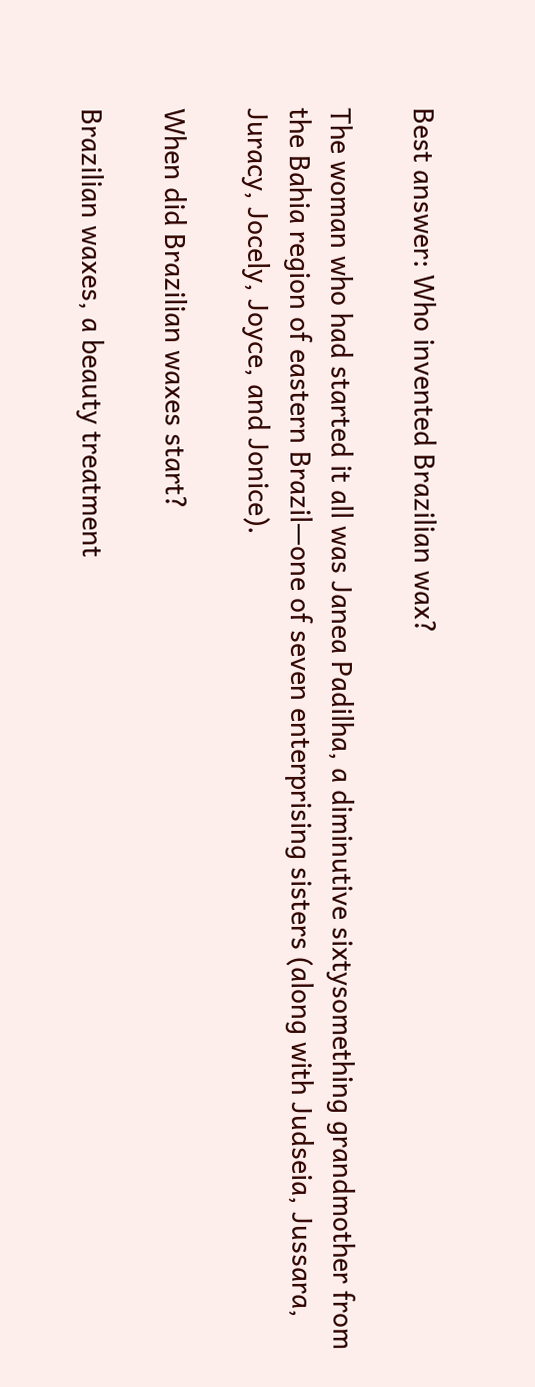Best answer: Who invented Brazilian wax?

The woman who had started it all was Janea Padilha, a diminutive sixtysomething grandmother from the Bahia region of eastern Brazil—one of seven enterprising sisters (along with Judseia, Jussara, Juracy, Jocely, Joyce, and Jonice).

When did Brazilian waxes start?

Brazilian waxes, a beauty treatment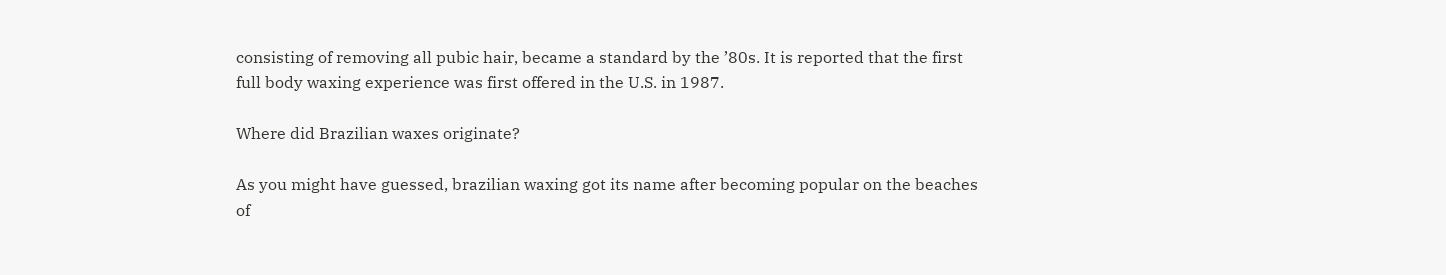consisting of removing all pubic hair, became a standard by the ’80s. It is reported that the first full body waxing experience was first offered in the U.S. in 1987.

Where did Brazilian waxes originate?

As you might have guessed, brazilian waxing got its name after becoming popular on the beaches of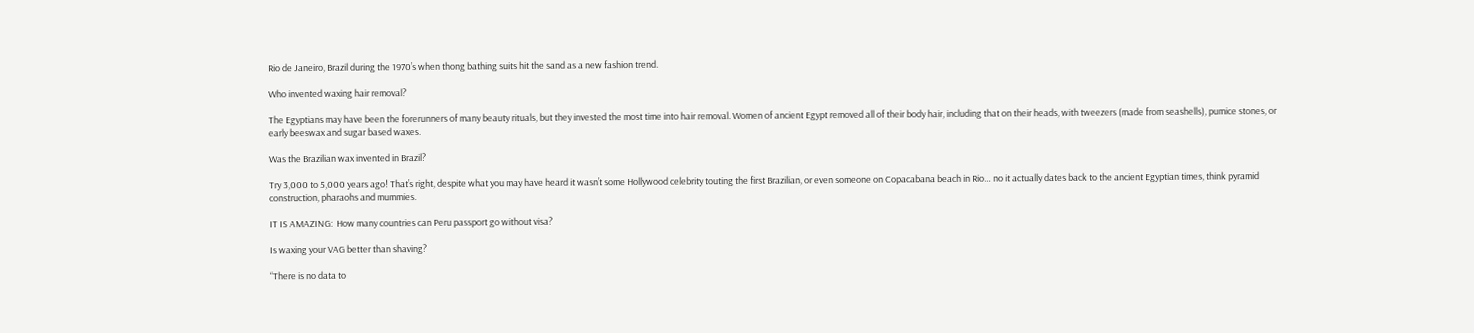Rio de Janeiro, Brazil during the 1970’s when thong bathing suits hit the sand as a new fashion trend.

Who invented waxing hair removal?

The Egyptians may have been the forerunners of many beauty rituals, but they invested the most time into hair removal. Women of ancient Egypt removed all of their body hair, including that on their heads, with tweezers (made from seashells), pumice stones, or early beeswax and sugar based waxes.

Was the Brazilian wax invented in Brazil?

Try 3,000 to 5,000 years ago! That’s right, despite what you may have heard it wasn’t some Hollywood celebrity touting the first Brazilian, or even someone on Copacabana beach in Rio… no it actually dates back to the ancient Egyptian times, think pyramid construction, pharaohs and mummies.

IT IS AMAZING:  How many countries can Peru passport go without visa?

Is waxing your VAG better than shaving?

“There is no data to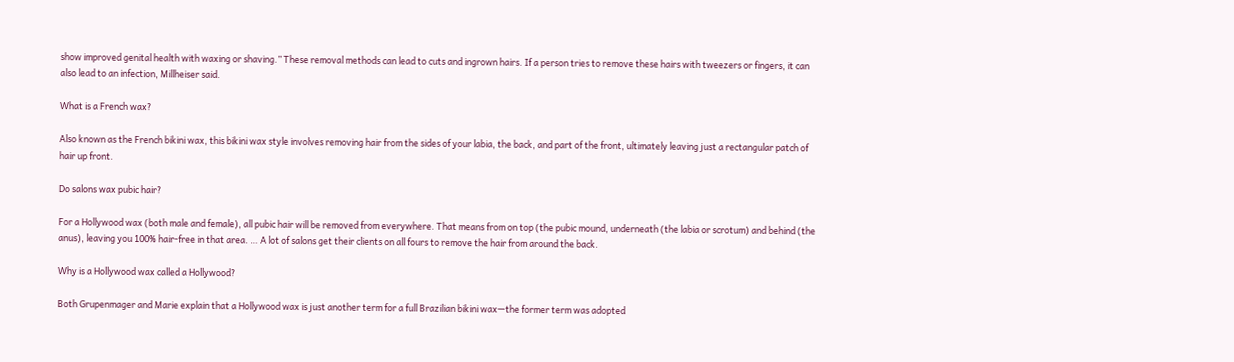show improved genital health with waxing or shaving.” These removal methods can lead to cuts and ingrown hairs. If a person tries to remove these hairs with tweezers or fingers, it can also lead to an infection, Millheiser said.

What is a French wax?

Also known as the French bikini wax, this bikini wax style involves removing hair from the sides of your labia, the back, and part of the front, ultimately leaving just a rectangular patch of hair up front.

Do salons wax pubic hair?

For a Hollywood wax (both male and female), all pubic hair will be removed from everywhere. That means from on top (the pubic mound, underneath (the labia or scrotum) and behind (the anus), leaving you 100% hair-free in that area. … A lot of salons get their clients on all fours to remove the hair from around the back.

Why is a Hollywood wax called a Hollywood?

Both Grupenmager and Marie explain that a Hollywood wax is just another term for a full Brazilian bikini wax—the former term was adopted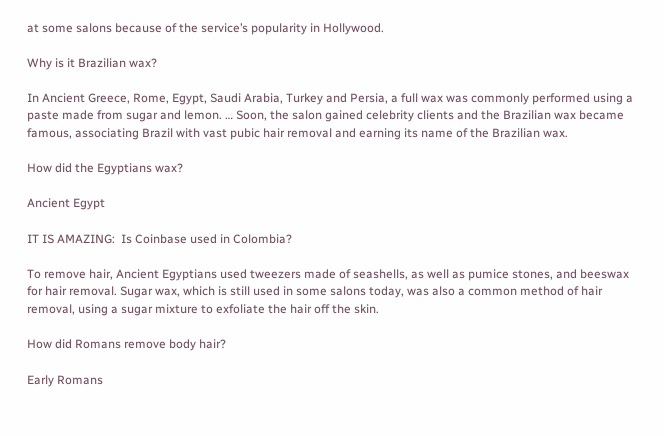at some salons because of the service’s popularity in Hollywood.

Why is it Brazilian wax?

In Ancient Greece, Rome, Egypt, Saudi Arabia, Turkey and Persia, a full wax was commonly performed using a paste made from sugar and lemon. … Soon, the salon gained celebrity clients and the Brazilian wax became famous, associating Brazil with vast pubic hair removal and earning its name of the Brazilian wax.

How did the Egyptians wax?

Ancient Egypt

IT IS AMAZING:  Is Coinbase used in Colombia?

To remove hair, Ancient Egyptians used tweezers made of seashells, as well as pumice stones, and beeswax for hair removal. Sugar wax, which is still used in some salons today, was also a common method of hair removal, using a sugar mixture to exfoliate the hair off the skin.

How did Romans remove body hair?

Early Romans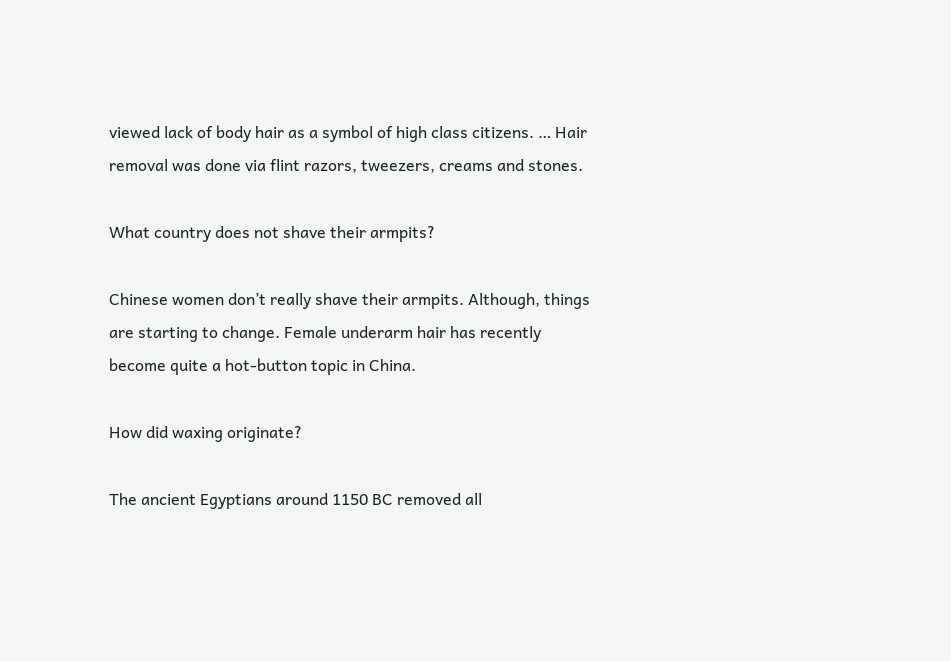viewed lack of body hair as a symbol of high class citizens. … Hair removal was done via flint razors, tweezers, creams and stones.

What country does not shave their armpits?

Chinese women don’t really shave their armpits. Although, things are starting to change. Female underarm hair has recently become quite a hot-button topic in China.

How did waxing originate?

The ancient Egyptians around 1150 BC removed all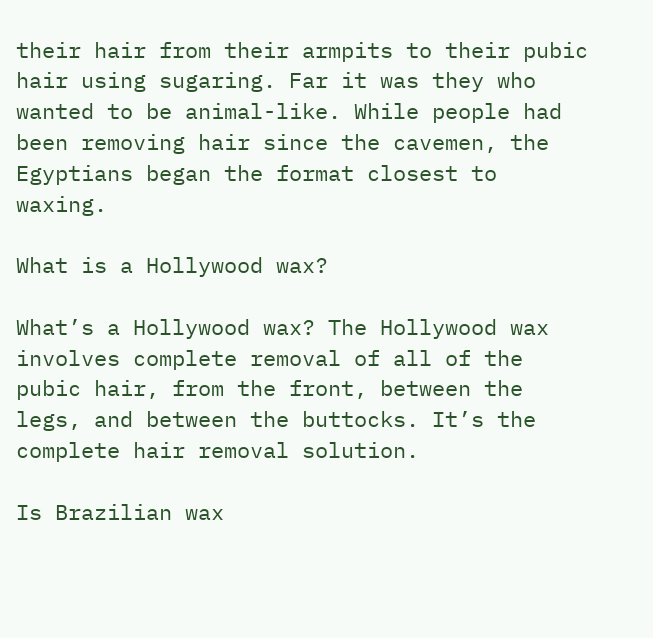their hair from their armpits to their pubic hair using sugaring. Far it was they who wanted to be animal-like. While people had been removing hair since the cavemen, the Egyptians began the format closest to waxing.

What is a Hollywood wax?

What’s a Hollywood wax? The Hollywood wax involves complete removal of all of the pubic hair, from the front, between the legs, and between the buttocks. It’s the complete hair removal solution.

Is Brazilian wax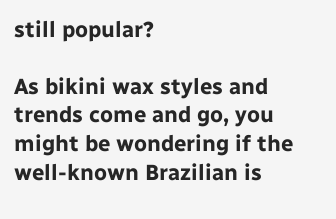still popular?

As bikini wax styles and trends come and go, you might be wondering if the well-known Brazilian is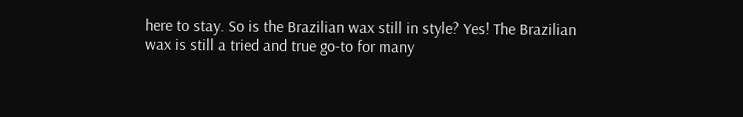here to stay. So is the Brazilian wax still in style? Yes! The Brazilian wax is still a tried and true go-to for many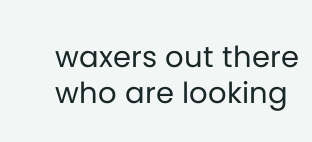waxers out there who are looking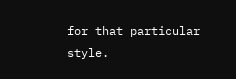for that particular style.